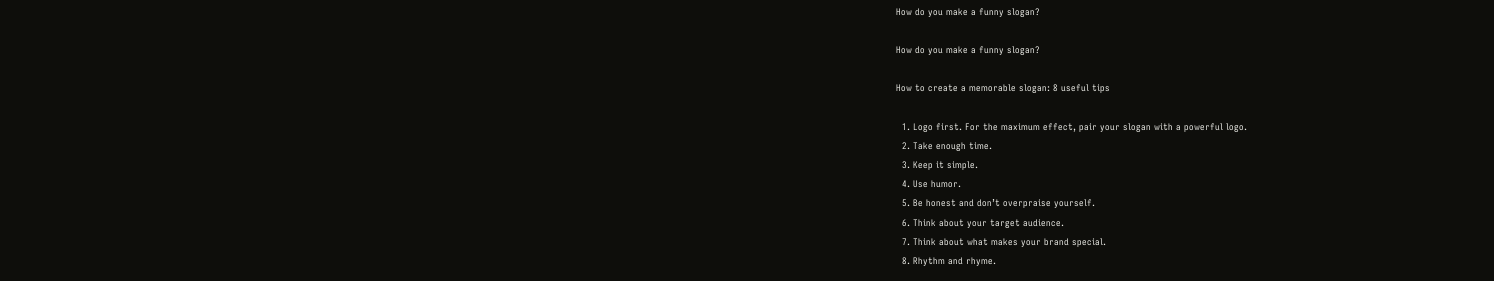How do you make a funny slogan?

How do you make a funny slogan?

How to create a memorable slogan: 8 useful tips

  1. Logo first. For the maximum effect, pair your slogan with a powerful logo.
  2. Take enough time.
  3. Keep it simple.
  4. Use humor.
  5. Be honest and don’t overpraise yourself.
  6. Think about your target audience.
  7. Think about what makes your brand special.
  8. Rhythm and rhyme.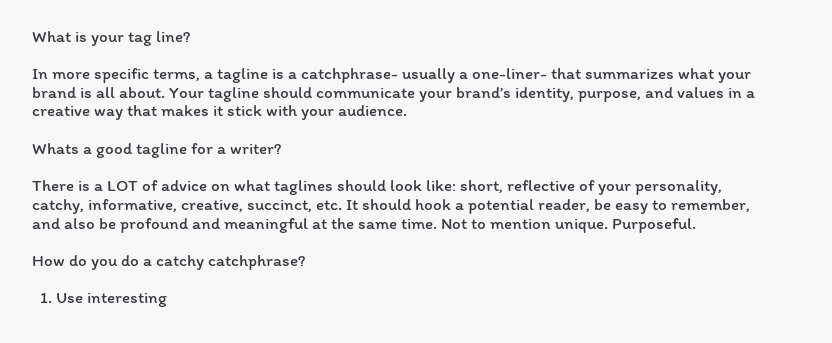What is your tag line?

In more specific terms, a tagline is a catchphrase- usually a one-liner- that summarizes what your brand is all about. Your tagline should communicate your brand’s identity, purpose, and values in a creative way that makes it stick with your audience.

Whats a good tagline for a writer?

There is a LOT of advice on what taglines should look like: short, reflective of your personality, catchy, informative, creative, succinct, etc. It should hook a potential reader, be easy to remember, and also be profound and meaningful at the same time. Not to mention unique. Purposeful.

How do you do a catchy catchphrase?

  1. Use interesting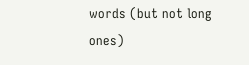words (but not long ones)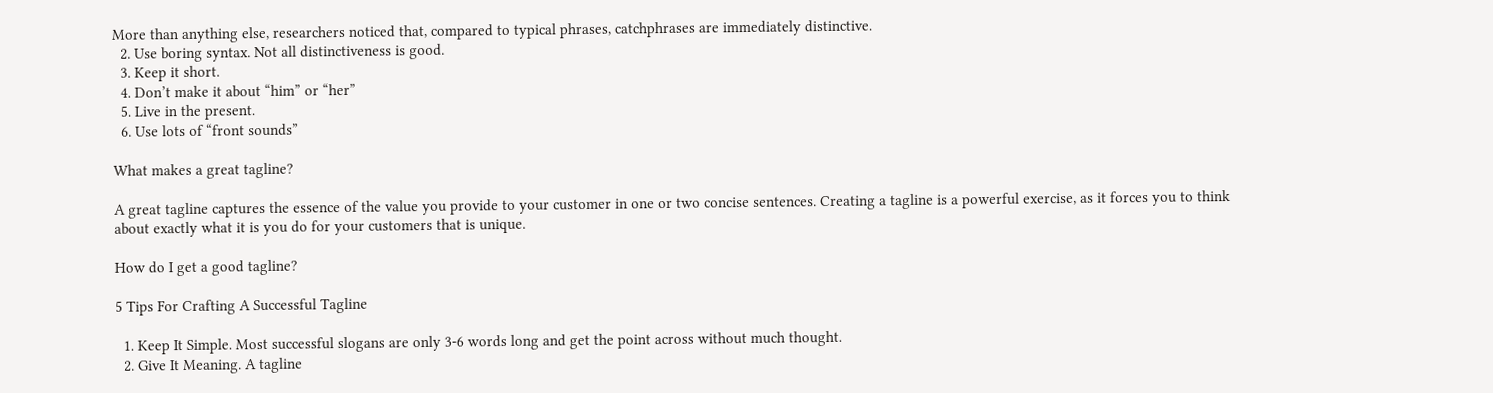More than anything else, researchers noticed that, compared to typical phrases, catchphrases are immediately distinctive.
  2. Use boring syntax. Not all distinctiveness is good.
  3. Keep it short.
  4. Don’t make it about “him” or “her”
  5. Live in the present.
  6. Use lots of “front sounds”

What makes a great tagline?

A great tagline captures the essence of the value you provide to your customer in one or two concise sentences. Creating a tagline is a powerful exercise, as it forces you to think about exactly what it is you do for your customers that is unique.

How do I get a good tagline?

5 Tips For Crafting A Successful Tagline

  1. Keep It Simple. Most successful slogans are only 3-6 words long and get the point across without much thought.
  2. Give It Meaning. A tagline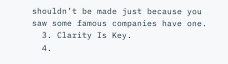shouldn’t be made just because you saw some famous companies have one.
  3. Clarity Is Key.
  4.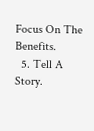Focus On The Benefits.
  5. Tell A Story.